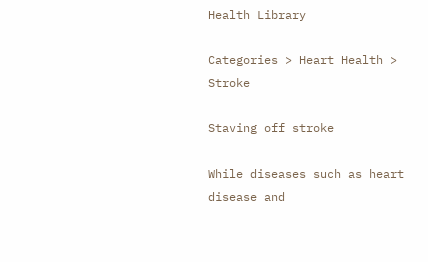Health Library

Categories > Heart Health > Stroke

Staving off stroke

While diseases such as heart disease and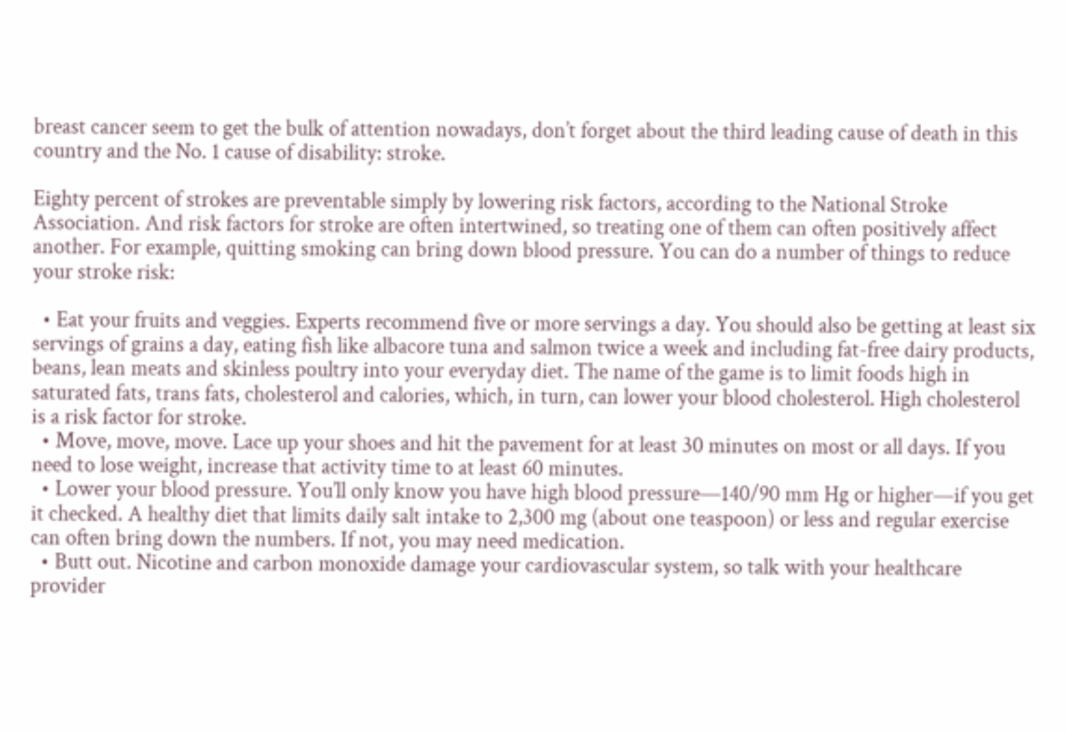breast cancer seem to get the bulk of attention nowadays, don’t forget about the third leading cause of death in this country and the No. 1 cause of disability: stroke.

Eighty percent of strokes are preventable simply by lowering risk factors, according to the National Stroke Association. And risk factors for stroke are often intertwined, so treating one of them can often positively affect another. For example, quitting smoking can bring down blood pressure. You can do a number of things to reduce your stroke risk:

  • Eat your fruits and veggies. Experts recommend five or more servings a day. You should also be getting at least six servings of grains a day, eating fish like albacore tuna and salmon twice a week and including fat-free dairy products, beans, lean meats and skinless poultry into your everyday diet. The name of the game is to limit foods high in saturated fats, trans fats, cholesterol and calories, which, in turn, can lower your blood cholesterol. High cholesterol is a risk factor for stroke.
  • Move, move, move. Lace up your shoes and hit the pavement for at least 30 minutes on most or all days. If you need to lose weight, increase that activity time to at least 60 minutes.
  • Lower your blood pressure. You’ll only know you have high blood pressure—140/90 mm Hg or higher—if you get it checked. A healthy diet that limits daily salt intake to 2,300 mg (about one teaspoon) or less and regular exercise can often bring down the numbers. If not, you may need medication.
  • Butt out. Nicotine and carbon monoxide damage your cardiovascular system, so talk with your healthcare provider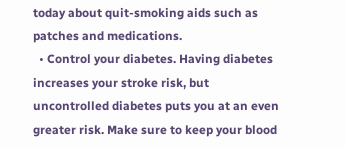today about quit-smoking aids such as patches and medications.
  • Control your diabetes. Having diabetes increases your stroke risk, but uncontrolled diabetes puts you at an even greater risk. Make sure to keep your blood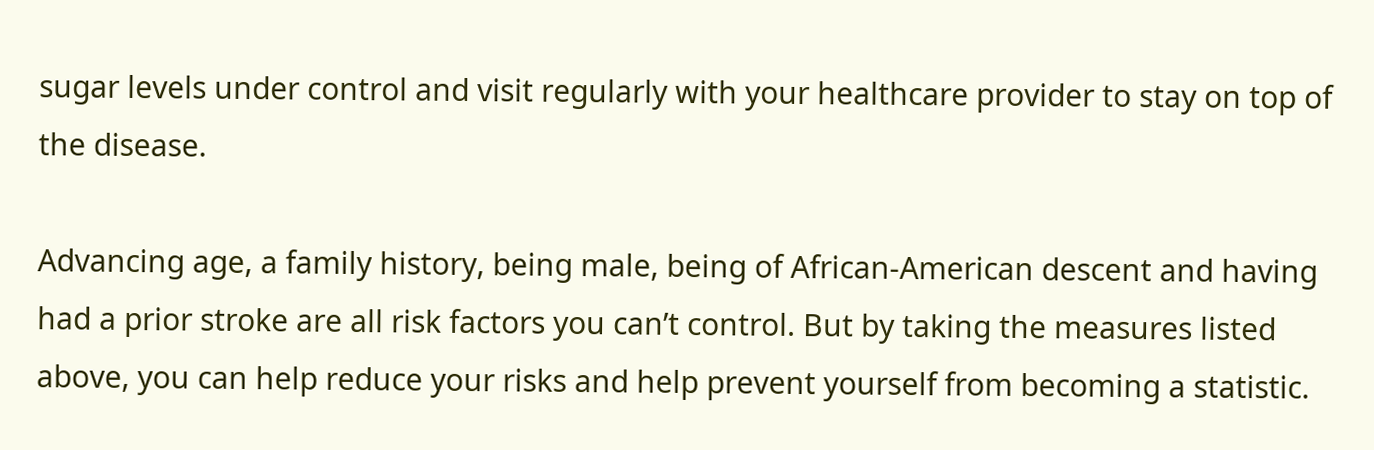sugar levels under control and visit regularly with your healthcare provider to stay on top of the disease.

Advancing age, a family history, being male, being of African-American descent and having had a prior stroke are all risk factors you can’t control. But by taking the measures listed above, you can help reduce your risks and help prevent yourself from becoming a statistic.